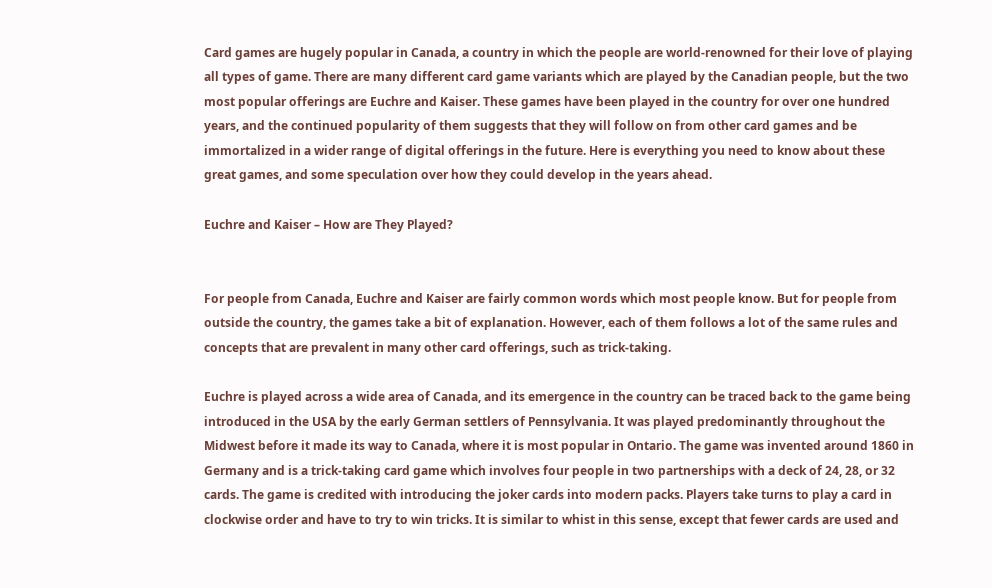Card games are hugely popular in Canada, a country in which the people are world-renowned for their love of playing all types of game. There are many different card game variants which are played by the Canadian people, but the two most popular offerings are Euchre and Kaiser. These games have been played in the country for over one hundred years, and the continued popularity of them suggests that they will follow on from other card games and be immortalized in a wider range of digital offerings in the future. Here is everything you need to know about these great games, and some speculation over how they could develop in the years ahead.

Euchre and Kaiser – How are They Played?


For people from Canada, Euchre and Kaiser are fairly common words which most people know. But for people from outside the country, the games take a bit of explanation. However, each of them follows a lot of the same rules and concepts that are prevalent in many other card offerings, such as trick-taking.

Euchre is played across a wide area of Canada, and its emergence in the country can be traced back to the game being introduced in the USA by the early German settlers of Pennsylvania. It was played predominantly throughout the Midwest before it made its way to Canada, where it is most popular in Ontario. The game was invented around 1860 in Germany and is a trick-taking card game which involves four people in two partnerships with a deck of 24, 28, or 32 cards. The game is credited with introducing the joker cards into modern packs. Players take turns to play a card in clockwise order and have to try to win tricks. It is similar to whist in this sense, except that fewer cards are used and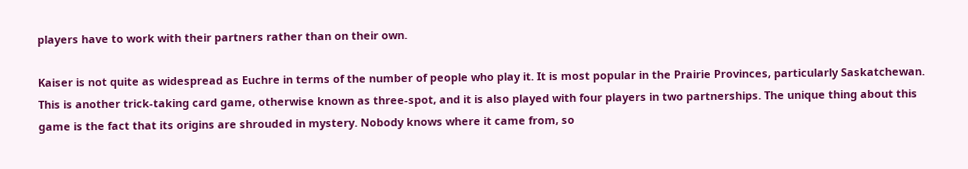players have to work with their partners rather than on their own.

Kaiser is not quite as widespread as Euchre in terms of the number of people who play it. It is most popular in the Prairie Provinces, particularly Saskatchewan. This is another trick-taking card game, otherwise known as three-spot, and it is also played with four players in two partnerships. The unique thing about this game is the fact that its origins are shrouded in mystery. Nobody knows where it came from, so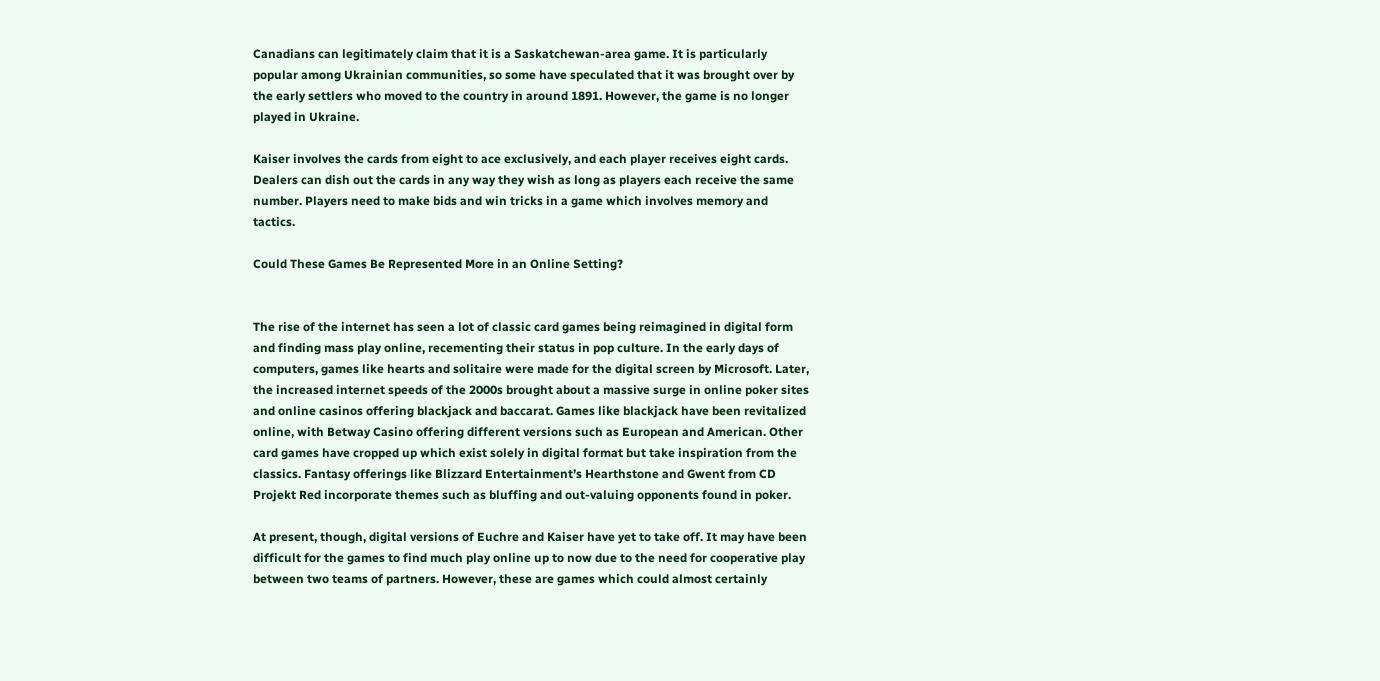Canadians can legitimately claim that it is a Saskatchewan-area game. It is particularly popular among Ukrainian communities, so some have speculated that it was brought over by the early settlers who moved to the country in around 1891. However, the game is no longer played in Ukraine.

Kaiser involves the cards from eight to ace exclusively, and each player receives eight cards. Dealers can dish out the cards in any way they wish as long as players each receive the same number. Players need to make bids and win tricks in a game which involves memory and tactics.

Could These Games Be Represented More in an Online Setting?


The rise of the internet has seen a lot of classic card games being reimagined in digital form and finding mass play online, recementing their status in pop culture. In the early days of computers, games like hearts and solitaire were made for the digital screen by Microsoft. Later, the increased internet speeds of the 2000s brought about a massive surge in online poker sites and online casinos offering blackjack and baccarat. Games like blackjack have been revitalized online, with Betway Casino offering different versions such as European and American. Other card games have cropped up which exist solely in digital format but take inspiration from the classics. Fantasy offerings like Blizzard Entertainment’s Hearthstone and Gwent from CD Projekt Red incorporate themes such as bluffing and out-valuing opponents found in poker.

At present, though, digital versions of Euchre and Kaiser have yet to take off. It may have been difficult for the games to find much play online up to now due to the need for cooperative play between two teams of partners. However, these are games which could almost certainly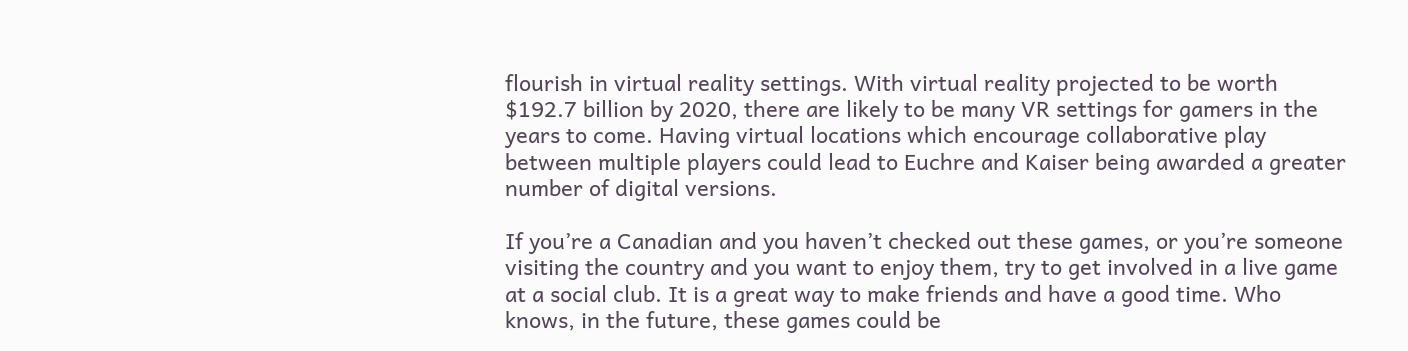flourish in virtual reality settings. With virtual reality projected to be worth $192.7 billion by 2020, there are likely to be many VR settings for gamers in the years to come. Having virtual locations which encourage collaborative play between multiple players could lead to Euchre and Kaiser being awarded a greater number of digital versions.

If you’re a Canadian and you haven’t checked out these games, or you’re someone visiting the country and you want to enjoy them, try to get involved in a live game at a social club. It is a great way to make friends and have a good time. Who knows, in the future, these games could be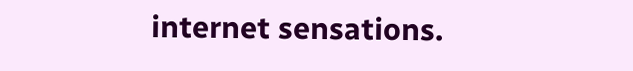internet sensations.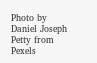Photo by Daniel Joseph Petty from Pexels